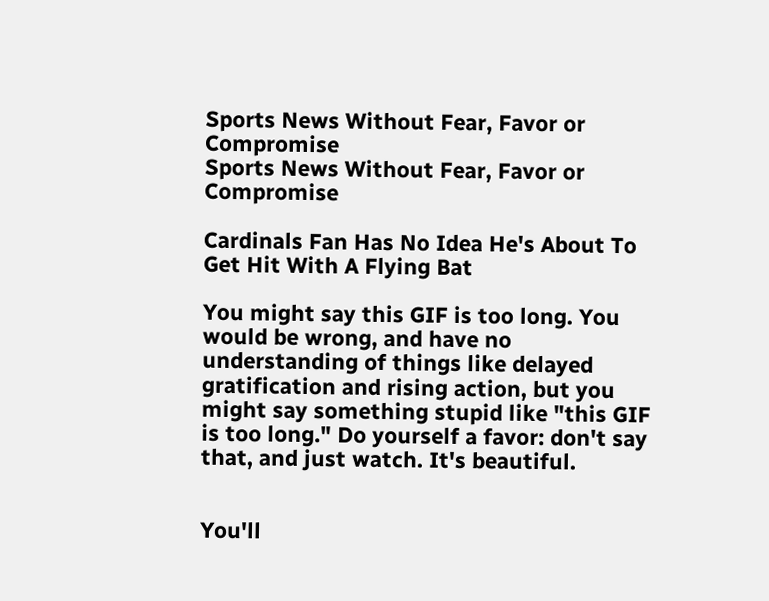Sports News Without Fear, Favor or Compromise
Sports News Without Fear, Favor or Compromise

Cardinals Fan Has No Idea He's About To Get Hit With A Flying Bat

You might say this GIF is too long. You would be wrong, and have no understanding of things like delayed gratification and rising action, but you might say something stupid like "this GIF is too long." Do yourself a favor: don't say that, and just watch. It's beautiful.


You'll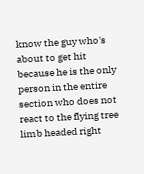know the guy who's about to get hit because he is the only person in the entire section who does not react to the flying tree limb headed right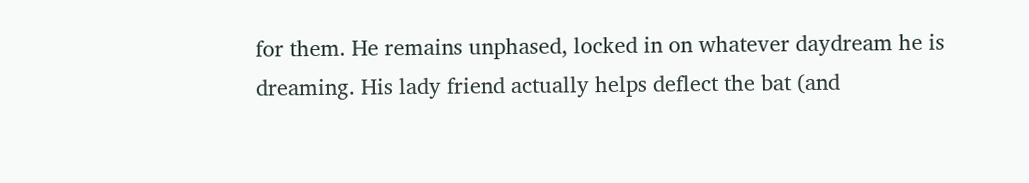for them. He remains unphased, locked in on whatever daydream he is dreaming. His lady friend actually helps deflect the bat (and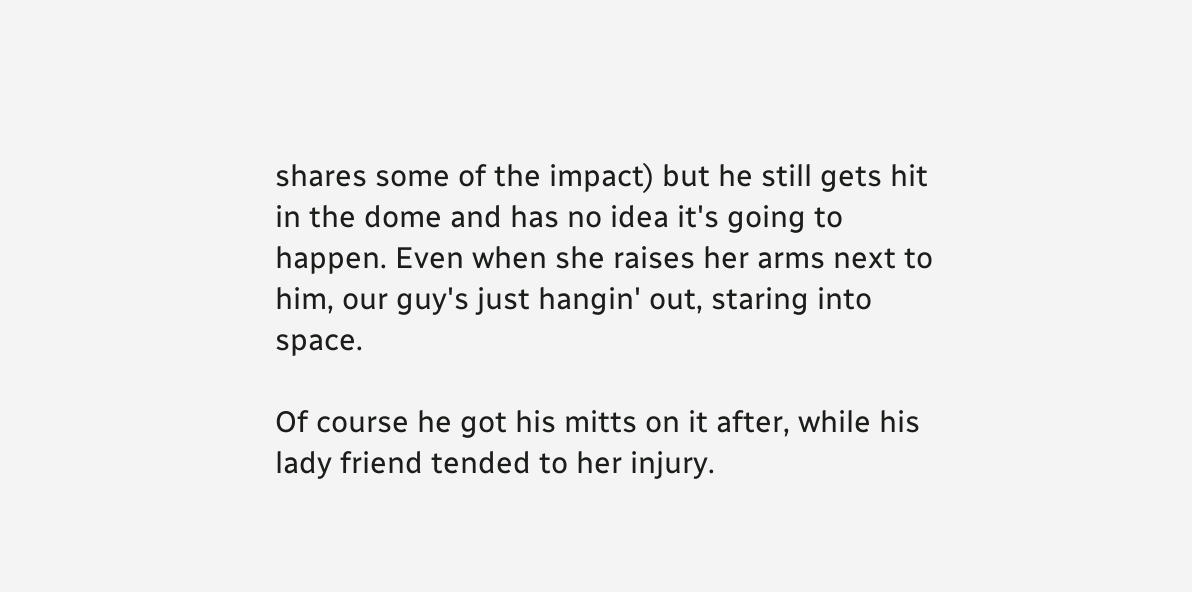shares some of the impact) but he still gets hit in the dome and has no idea it's going to happen. Even when she raises her arms next to him, our guy's just hangin' out, staring into space.

Of course he got his mitts on it after, while his lady friend tended to her injury.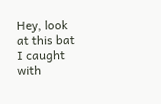Hey, look at this bat I caught with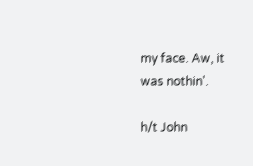my face. Aw, it was nothin'.

h/t John